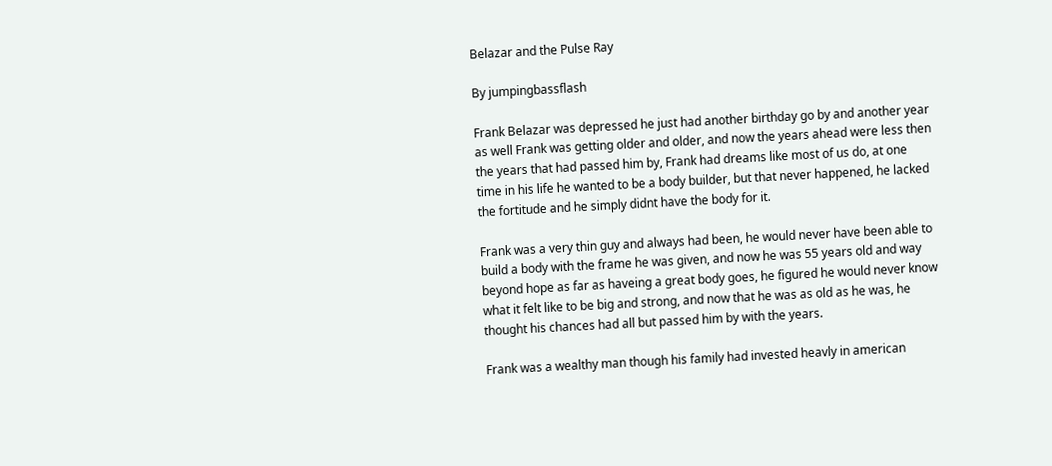Belazar and the Pulse Ray

By jumpingbassflash

Frank Belazar was depressed he just had another birthday go by and another year as well Frank was getting older and older, and now the years ahead were less then the years that had passed him by, Frank had dreams like most of us do, at one time in his life he wanted to be a body builder, but that never happened, he lacked the fortitude and he simply didnt have the body for it.

Frank was a very thin guy and always had been, he would never have been able to build a body with the frame he was given, and now he was 55 years old and way beyond hope as far as haveing a great body goes, he figured he would never know what it felt like to be big and strong, and now that he was as old as he was, he thought his chances had all but passed him by with the years.

Frank was a wealthy man though his family had invested heavly in american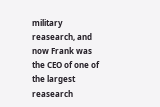military reasearch, and now Frank was the CEO of one of the largest reasearch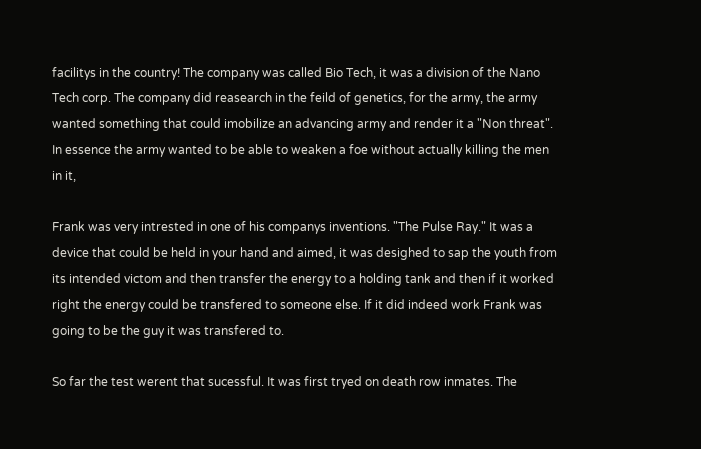facilitys in the country! The company was called Bio Tech, it was a division of the Nano Tech corp. The company did reasearch in the feild of genetics, for the army, the army wanted something that could imobilize an advancing army and render it a "Non threat". In essence the army wanted to be able to weaken a foe without actually killing the men in it,

Frank was very intrested in one of his companys inventions. "The Pulse Ray." It was a device that could be held in your hand and aimed, it was desighed to sap the youth from its intended victom and then transfer the energy to a holding tank and then if it worked right the energy could be transfered to someone else. If it did indeed work Frank was going to be the guy it was transfered to.

So far the test werent that sucessful. It was first tryed on death row inmates. The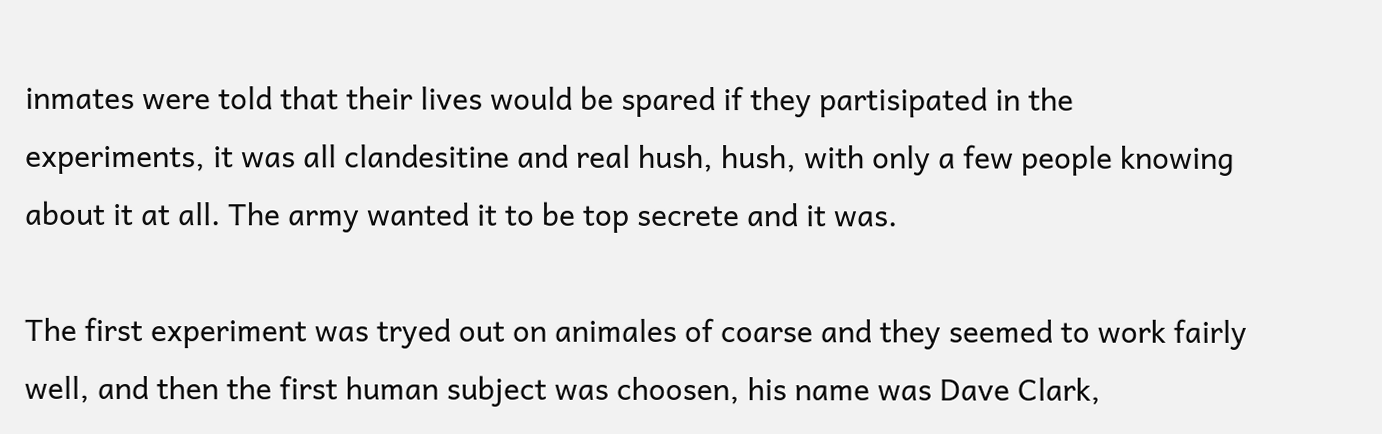inmates were told that their lives would be spared if they partisipated in the experiments, it was all clandesitine and real hush, hush, with only a few people knowing about it at all. The army wanted it to be top secrete and it was.

The first experiment was tryed out on animales of coarse and they seemed to work fairly well, and then the first human subject was choosen, his name was Dave Clark,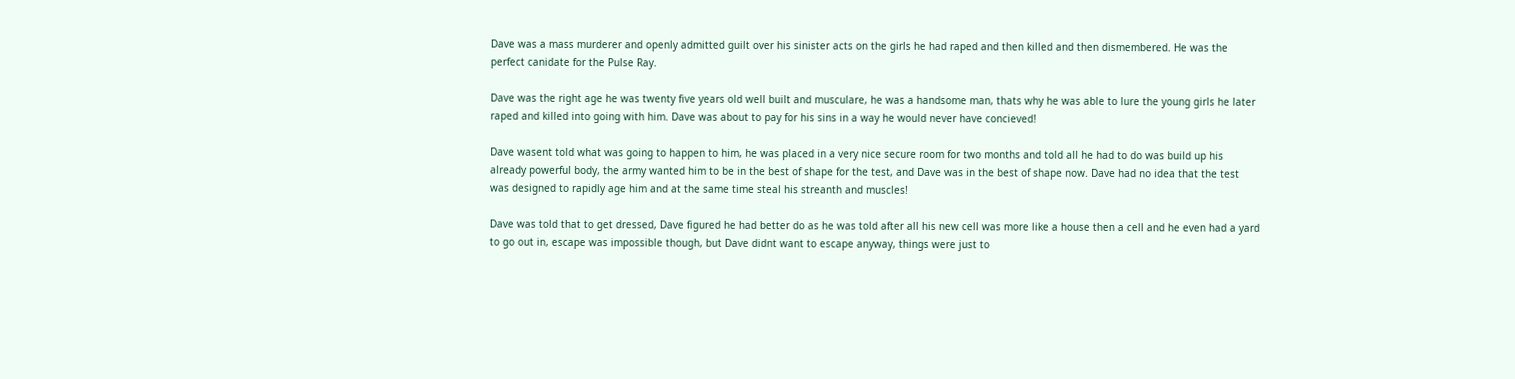Dave was a mass murderer and openly admitted guilt over his sinister acts on the girls he had raped and then killed and then dismembered. He was the perfect canidate for the Pulse Ray.

Dave was the right age he was twenty five years old well built and musculare, he was a handsome man, thats why he was able to lure the young girls he later raped and killed into going with him. Dave was about to pay for his sins in a way he would never have concieved!

Dave wasent told what was going to happen to him, he was placed in a very nice secure room for two months and told all he had to do was build up his already powerful body, the army wanted him to be in the best of shape for the test, and Dave was in the best of shape now. Dave had no idea that the test was designed to rapidly age him and at the same time steal his streanth and muscles!

Dave was told that to get dressed, Dave figured he had better do as he was told after all his new cell was more like a house then a cell and he even had a yard to go out in, escape was impossible though, but Dave didnt want to escape anyway, things were just to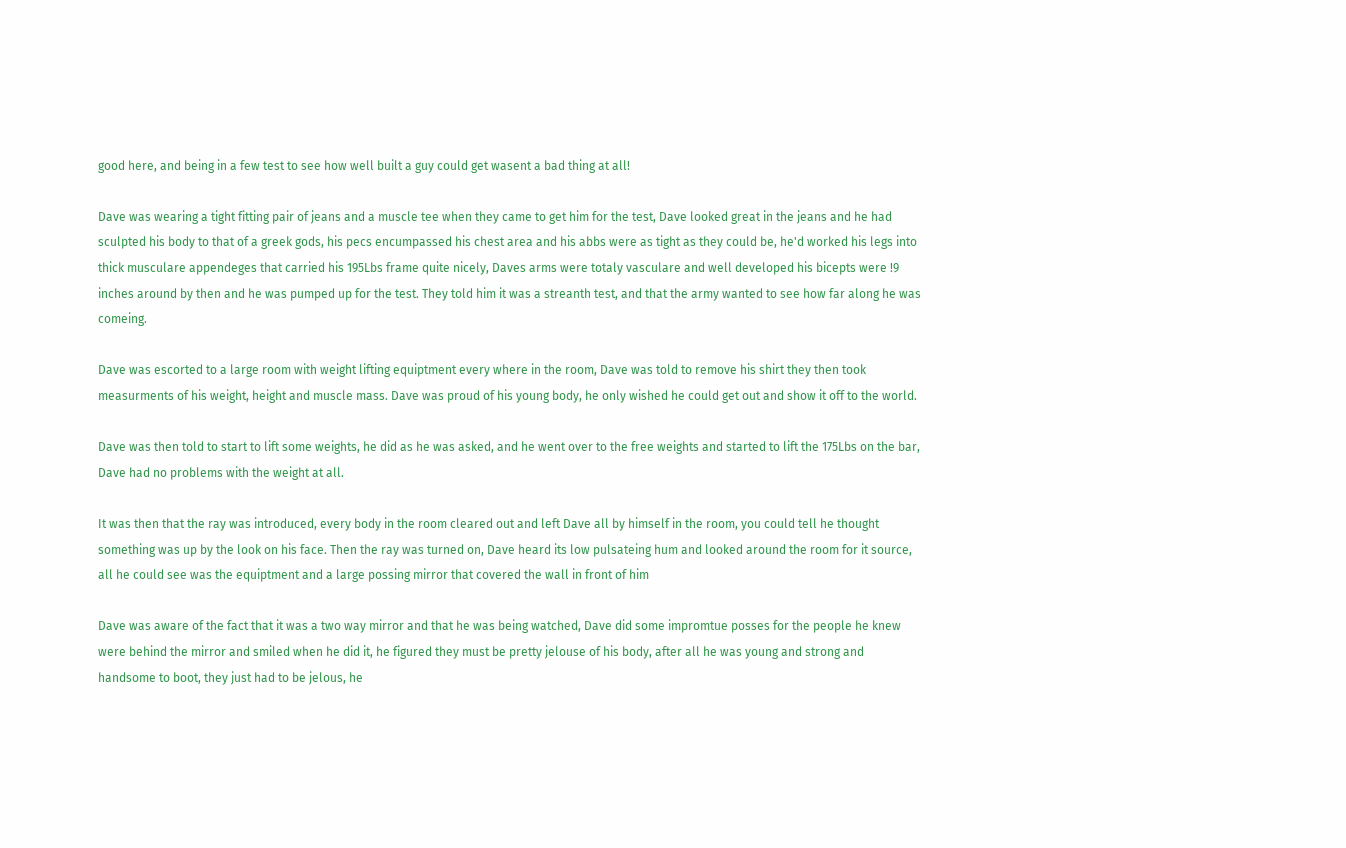good here, and being in a few test to see how well built a guy could get wasent a bad thing at all!

Dave was wearing a tight fitting pair of jeans and a muscle tee when they came to get him for the test, Dave looked great in the jeans and he had sculpted his body to that of a greek gods, his pecs encumpassed his chest area and his abbs were as tight as they could be, he'd worked his legs into thick musculare appendeges that carried his 195Lbs frame quite nicely, Daves arms were totaly vasculare and well developed his bicepts were !9 inches around by then and he was pumped up for the test. They told him it was a streanth test, and that the army wanted to see how far along he was comeing.

Dave was escorted to a large room with weight lifting equiptment every where in the room, Dave was told to remove his shirt they then took measurments of his weight, height and muscle mass. Dave was proud of his young body, he only wished he could get out and show it off to the world.

Dave was then told to start to lift some weights, he did as he was asked, and he went over to the free weights and started to lift the 175Lbs on the bar, Dave had no problems with the weight at all.

It was then that the ray was introduced, every body in the room cleared out and left Dave all by himself in the room, you could tell he thought something was up by the look on his face. Then the ray was turned on, Dave heard its low pulsateing hum and looked around the room for it source, all he could see was the equiptment and a large possing mirror that covered the wall in front of him

Dave was aware of the fact that it was a two way mirror and that he was being watched, Dave did some impromtue posses for the people he knew were behind the mirror and smiled when he did it, he figured they must be pretty jelouse of his body, after all he was young and strong and handsome to boot, they just had to be jelous, he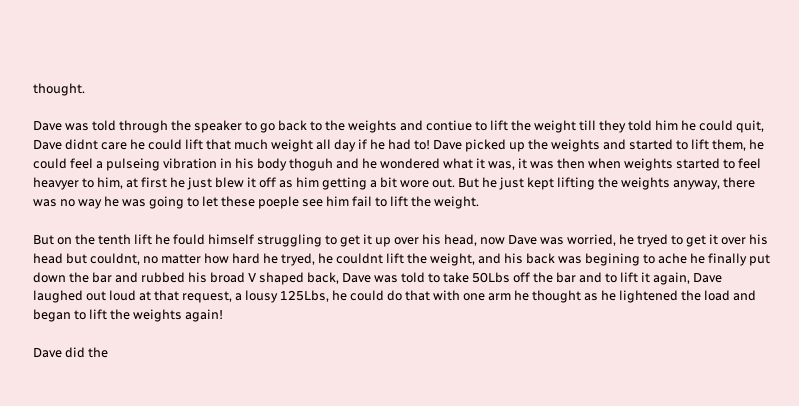thought.

Dave was told through the speaker to go back to the weights and contiue to lift the weight till they told him he could quit, Dave didnt care he could lift that much weight all day if he had to! Dave picked up the weights and started to lift them, he could feel a pulseing vibration in his body thoguh and he wondered what it was, it was then when weights started to feel heavyer to him, at first he just blew it off as him getting a bit wore out. But he just kept lifting the weights anyway, there was no way he was going to let these poeple see him fail to lift the weight.

But on the tenth lift he fould himself struggling to get it up over his head, now Dave was worried, he tryed to get it over his head but couldnt, no matter how hard he tryed, he couldnt lift the weight, and his back was begining to ache he finally put down the bar and rubbed his broad V shaped back, Dave was told to take 50Lbs off the bar and to lift it again, Dave laughed out loud at that request, a lousy 125Lbs, he could do that with one arm he thought as he lightened the load and began to lift the weights again!

Dave did the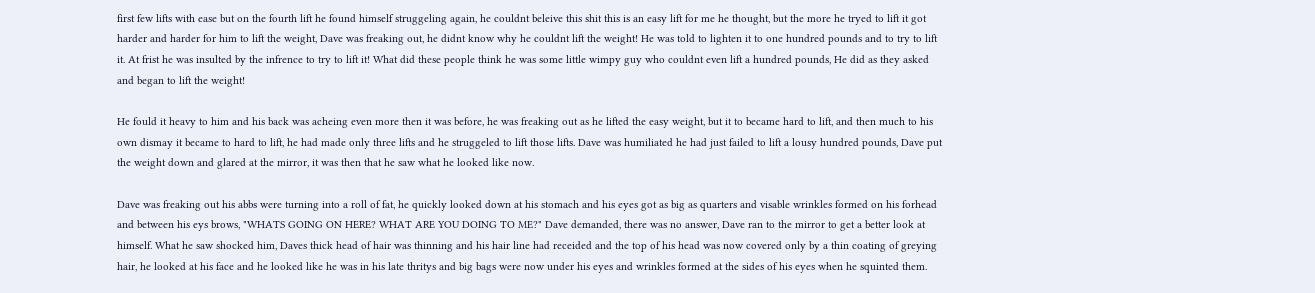first few lifts with ease but on the fourth lift he found himself struggeling again, he couldnt beleive this shit this is an easy lift for me he thought, but the more he tryed to lift it got harder and harder for him to lift the weight, Dave was freaking out, he didnt know why he couldnt lift the weight! He was told to lighten it to one hundred pounds and to try to lift it. At frist he was insulted by the infrence to try to lift it! What did these people think he was some little wimpy guy who couldnt even lift a hundred pounds, He did as they asked and began to lift the weight!

He fould it heavy to him and his back was acheing even more then it was before, he was freaking out as he lifted the easy weight, but it to became hard to lift, and then much to his own dismay it became to hard to lift, he had made only three lifts and he struggeled to lift those lifts. Dave was humiliated he had just failed to lift a lousy hundred pounds, Dave put the weight down and glared at the mirror, it was then that he saw what he looked like now.

Dave was freaking out his abbs were turning into a roll of fat, he quickly looked down at his stomach and his eyes got as big as quarters and visable wrinkles formed on his forhead and between his eys brows, "WHATS GOING ON HERE? WHAT ARE YOU DOING TO ME?" Dave demanded, there was no answer, Dave ran to the mirror to get a better look at himself. What he saw shocked him, Daves thick head of hair was thinning and his hair line had receided and the top of his head was now covered only by a thin coating of greying hair, he looked at his face and he looked like he was in his late thritys and big bags were now under his eyes and wrinkles formed at the sides of his eyes when he squinted them.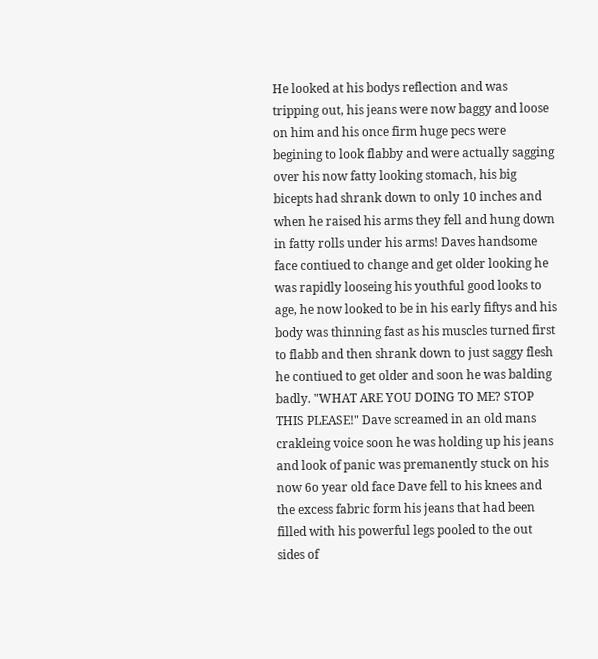He looked at his bodys reflection and was tripping out, his jeans were now baggy and loose on him and his once firm huge pecs were begining to look flabby and were actually sagging over his now fatty looking stomach, his big bicepts had shrank down to only 10 inches and when he raised his arms they fell and hung down in fatty rolls under his arms! Daves handsome face contiued to change and get older looking he was rapidly looseing his youthful good looks to age, he now looked to be in his early fiftys and his body was thinning fast as his muscles turned first to flabb and then shrank down to just saggy flesh he contiued to get older and soon he was balding badly. "WHAT ARE YOU DOING TO ME? STOP THIS PLEASE!" Dave screamed in an old mans crakleing voice soon he was holding up his jeans and look of panic was premanently stuck on his now 6o year old face Dave fell to his knees and the excess fabric form his jeans that had been filled with his powerful legs pooled to the out sides of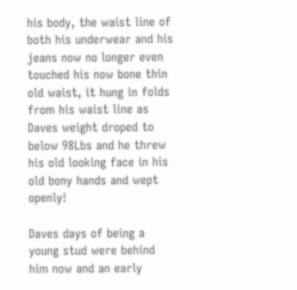his body, the waist line of both his underwear and his jeans now no longer even touched his now bone thin old waist, it hung in folds from his waist line as Daves weight droped to below 98Lbs and he threw his old looking face in his old bony hands and wept openly!

Daves days of being a young stud were behind him now and an early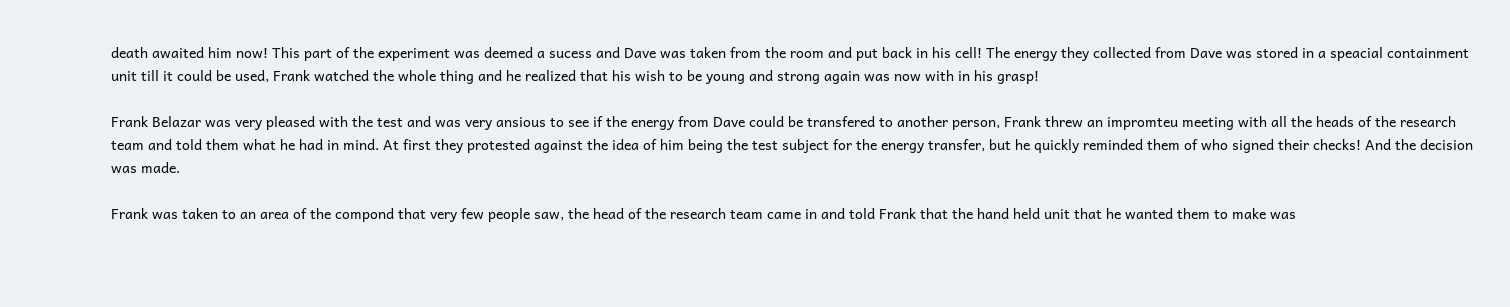death awaited him now! This part of the experiment was deemed a sucess and Dave was taken from the room and put back in his cell! The energy they collected from Dave was stored in a speacial containment unit till it could be used, Frank watched the whole thing and he realized that his wish to be young and strong again was now with in his grasp!

Frank Belazar was very pleased with the test and was very ansious to see if the energy from Dave could be transfered to another person, Frank threw an impromteu meeting with all the heads of the research team and told them what he had in mind. At first they protested against the idea of him being the test subject for the energy transfer, but he quickly reminded them of who signed their checks! And the decision was made.

Frank was taken to an area of the compond that very few people saw, the head of the research team came in and told Frank that the hand held unit that he wanted them to make was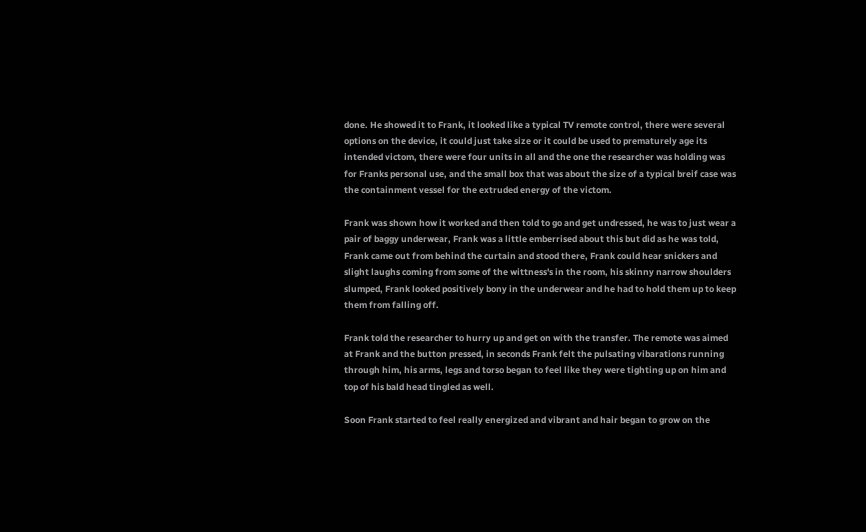done. He showed it to Frank, it looked like a typical TV remote control, there were several options on the device, it could just take size or it could be used to prematurely age its intended victom, there were four units in all and the one the researcher was holding was for Franks personal use, and the small box that was about the size of a typical breif case was the containment vessel for the extruded energy of the victom.

Frank was shown how it worked and then told to go and get undressed, he was to just wear a pair of baggy underwear, Frank was a little emberrised about this but did as he was told, Frank came out from behind the curtain and stood there, Frank could hear snickers and slight laughs coming from some of the wittness's in the room, his skinny narrow shoulders slumped, Frank looked positively bony in the underwear and he had to hold them up to keep them from falling off.

Frank told the researcher to hurry up and get on with the transfer. The remote was aimed at Frank and the button pressed, in seconds Frank felt the pulsating vibarations running through him, his arms, legs and torso began to feel like they were tighting up on him and top of his bald head tingled as well.

Soon Frank started to feel really energized and vibrant and hair began to grow on the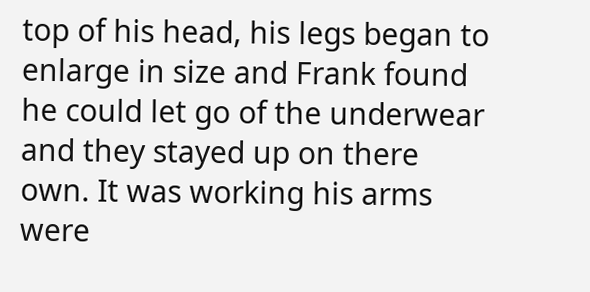top of his head, his legs began to enlarge in size and Frank found he could let go of the underwear and they stayed up on there own. It was working his arms were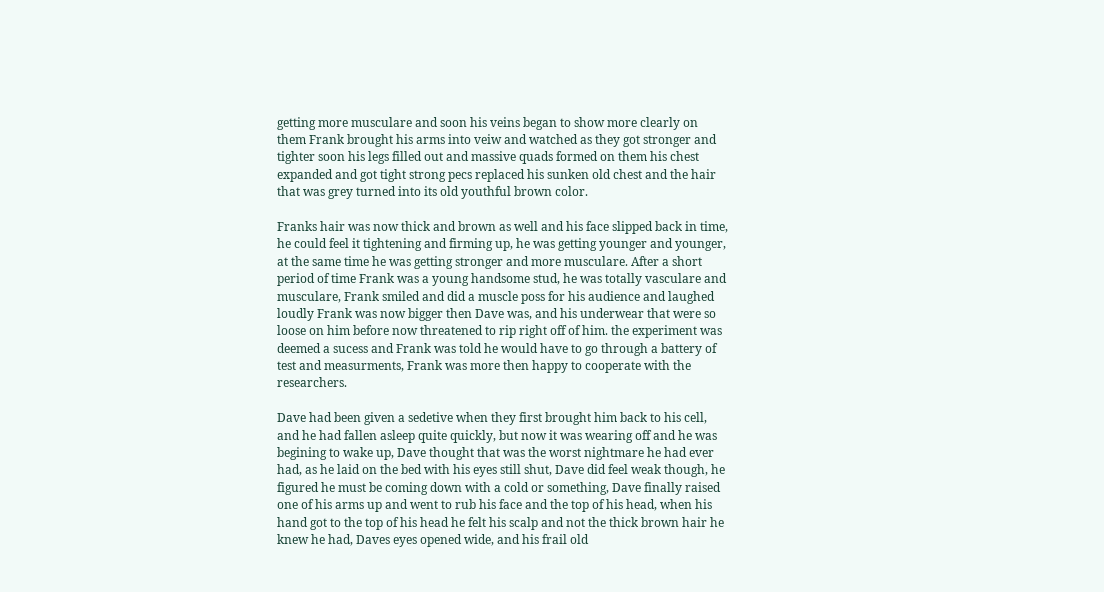getting more musculare and soon his veins began to show more clearly on them Frank brought his arms into veiw and watched as they got stronger and tighter soon his legs filled out and massive quads formed on them his chest expanded and got tight strong pecs replaced his sunken old chest and the hair that was grey turned into its old youthful brown color.

Franks hair was now thick and brown as well and his face slipped back in time, he could feel it tightening and firming up, he was getting younger and younger, at the same time he was getting stronger and more musculare. After a short period of time Frank was a young handsome stud, he was totally vasculare and musculare, Frank smiled and did a muscle poss for his audience and laughed loudly Frank was now bigger then Dave was, and his underwear that were so loose on him before now threatened to rip right off of him. the experiment was deemed a sucess and Frank was told he would have to go through a battery of test and measurments, Frank was more then happy to cooperate with the researchers.

Dave had been given a sedetive when they first brought him back to his cell, and he had fallen asleep quite quickly, but now it was wearing off and he was begining to wake up, Dave thought that was the worst nightmare he had ever had, as he laid on the bed with his eyes still shut, Dave did feel weak though, he figured he must be coming down with a cold or something, Dave finally raised one of his arms up and went to rub his face and the top of his head, when his hand got to the top of his head he felt his scalp and not the thick brown hair he knew he had, Daves eyes opened wide, and his frail old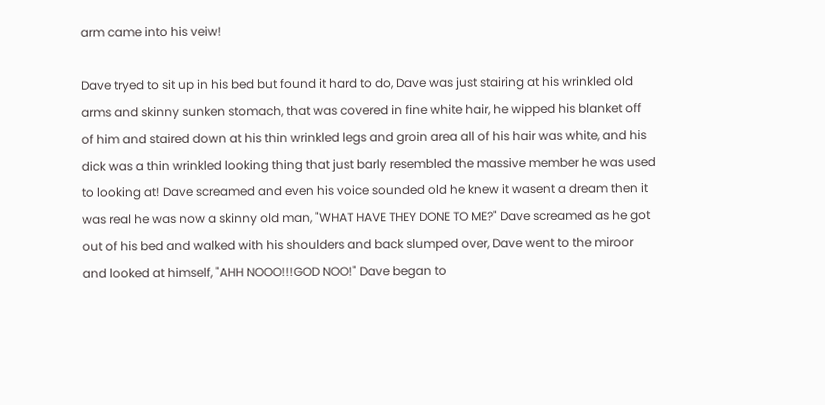arm came into his veiw!

Dave tryed to sit up in his bed but found it hard to do, Dave was just stairing at his wrinkled old arms and skinny sunken stomach, that was covered in fine white hair, he wipped his blanket off of him and staired down at his thin wrinkled legs and groin area all of his hair was white, and his dick was a thin wrinkled looking thing that just barly resembled the massive member he was used to looking at! Dave screamed and even his voice sounded old he knew it wasent a dream then it was real he was now a skinny old man, "WHAT HAVE THEY DONE TO ME?" Dave screamed as he got out of his bed and walked with his shoulders and back slumped over, Dave went to the miroor and looked at himself, "AHH NOOO!!!GOD NOO!" Dave began to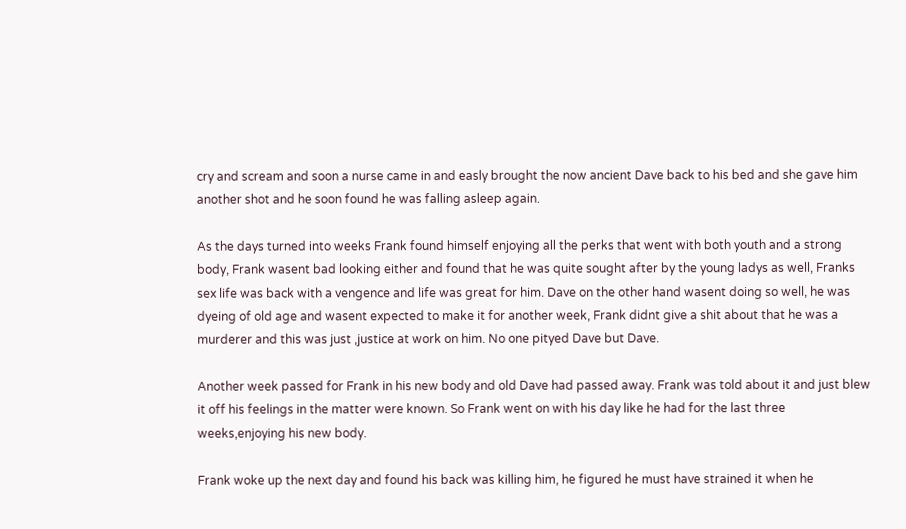cry and scream and soon a nurse came in and easly brought the now ancient Dave back to his bed and she gave him another shot and he soon found he was falling asleep again.

As the days turned into weeks Frank found himself enjoying all the perks that went with both youth and a strong body, Frank wasent bad looking either and found that he was quite sought after by the young ladys as well, Franks sex life was back with a vengence and life was great for him. Dave on the other hand wasent doing so well, he was dyeing of old age and wasent expected to make it for another week, Frank didnt give a shit about that he was a murderer and this was just ,justice at work on him. No one pityed Dave but Dave.

Another week passed for Frank in his new body and old Dave had passed away. Frank was told about it and just blew it off his feelings in the matter were known. So Frank went on with his day like he had for the last three weeks,enjoying his new body.

Frank woke up the next day and found his back was killing him, he figured he must have strained it when he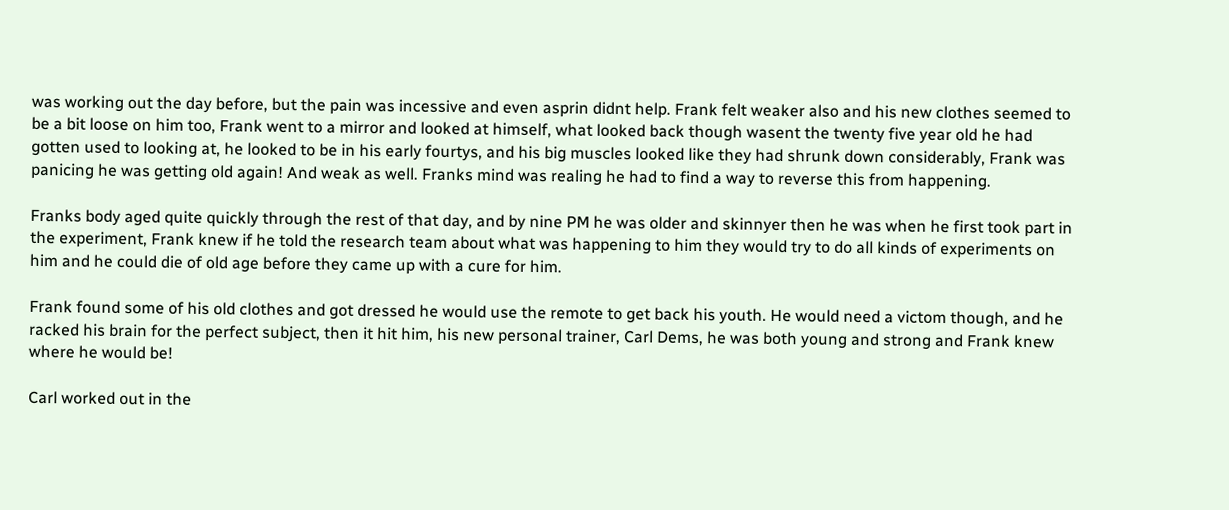was working out the day before, but the pain was incessive and even asprin didnt help. Frank felt weaker also and his new clothes seemed to be a bit loose on him too, Frank went to a mirror and looked at himself, what looked back though wasent the twenty five year old he had gotten used to looking at, he looked to be in his early fourtys, and his big muscles looked like they had shrunk down considerably, Frank was panicing he was getting old again! And weak as well. Franks mind was realing he had to find a way to reverse this from happening.

Franks body aged quite quickly through the rest of that day, and by nine PM he was older and skinnyer then he was when he first took part in the experiment, Frank knew if he told the research team about what was happening to him they would try to do all kinds of experiments on him and he could die of old age before they came up with a cure for him.

Frank found some of his old clothes and got dressed he would use the remote to get back his youth. He would need a victom though, and he racked his brain for the perfect subject, then it hit him, his new personal trainer, Carl Dems, he was both young and strong and Frank knew where he would be!

Carl worked out in the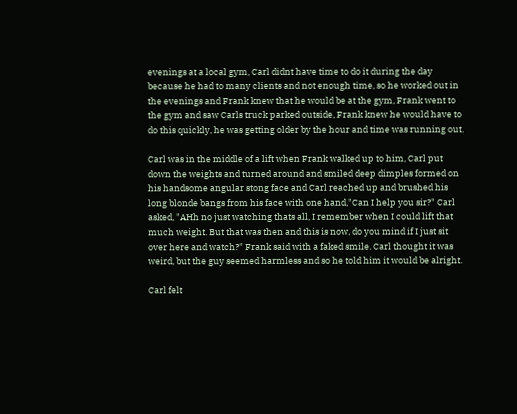evenings at a local gym, Carl didnt have time to do it during the day because he had to many clients and not enough time, so he worked out in the evenings and Frank knew that he would be at the gym, Frank went to the gym and saw Carls truck parked outside, Frank knew he would have to do this quickly, he was getting older by the hour and time was running out.

Carl was in the middle of a lift when Frank walked up to him, Carl put down the weights and turned around and smiled deep dimples formed on his handsome angular stong face and Carl reached up and brushed his long blonde bangs from his face with one hand,"Can I help you sir?" Carl asked, "AHh no just watching thats all, I remember when I could lift that much weight. But that was then and this is now, do you mind if I just sit over here and watch?" Frank said with a faked smile. Carl thought it was weird, but the guy seemed harmless and so he told him it would be alright.

Carl felt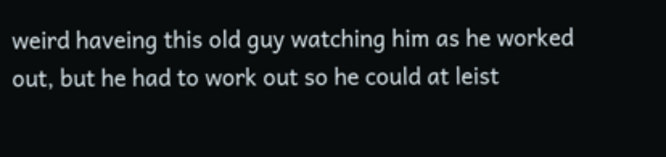weird haveing this old guy watching him as he worked out, but he had to work out so he could at leist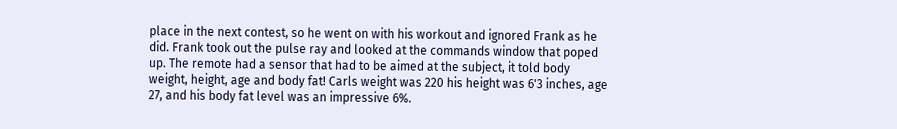place in the next contest, so he went on with his workout and ignored Frank as he did. Frank took out the pulse ray and looked at the commands window that poped up. The remote had a sensor that had to be aimed at the subject, it told body weight, height, age and body fat! Carls weight was 220 his height was 6'3 inches, age 27, and his body fat level was an impressive 6%.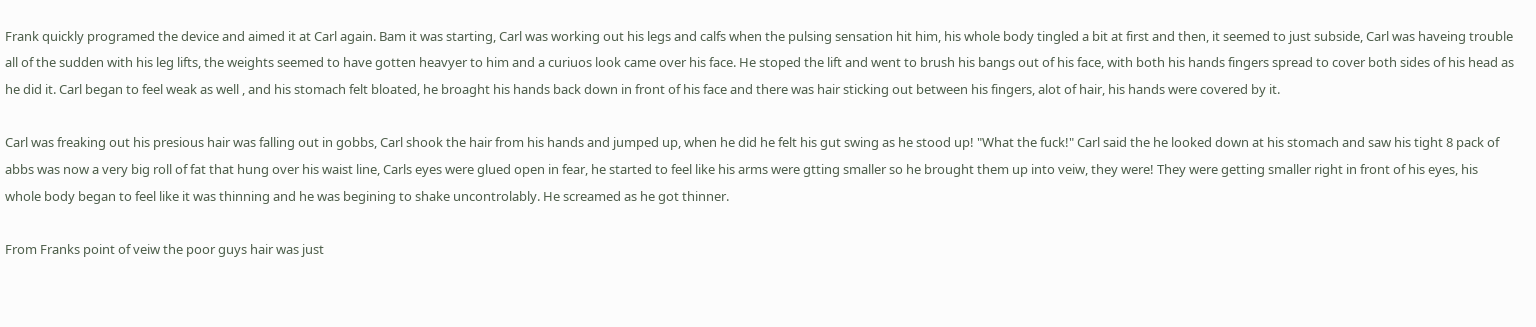Frank quickly programed the device and aimed it at Carl again. Bam it was starting, Carl was working out his legs and calfs when the pulsing sensation hit him, his whole body tingled a bit at first and then, it seemed to just subside, Carl was haveing trouble all of the sudden with his leg lifts, the weights seemed to have gotten heavyer to him and a curiuos look came over his face. He stoped the lift and went to brush his bangs out of his face, with both his hands fingers spread to cover both sides of his head as he did it. Carl began to feel weak as well , and his stomach felt bloated, he broaght his hands back down in front of his face and there was hair sticking out between his fingers, alot of hair, his hands were covered by it.

Carl was freaking out his presious hair was falling out in gobbs, Carl shook the hair from his hands and jumped up, when he did he felt his gut swing as he stood up! "What the fuck!" Carl said the he looked down at his stomach and saw his tight 8 pack of abbs was now a very big roll of fat that hung over his waist line, Carls eyes were glued open in fear, he started to feel like his arms were gtting smaller so he brought them up into veiw, they were! They were getting smaller right in front of his eyes, his whole body began to feel like it was thinning and he was begining to shake uncontrolably. He screamed as he got thinner.

From Franks point of veiw the poor guys hair was just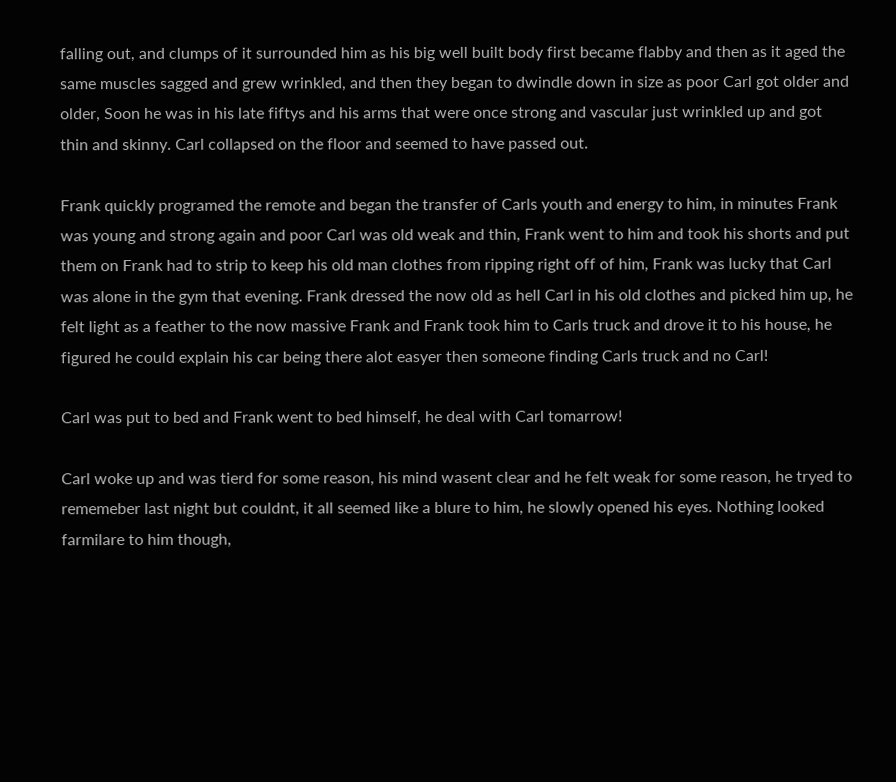falling out, and clumps of it surrounded him as his big well built body first became flabby and then as it aged the same muscles sagged and grew wrinkled, and then they began to dwindle down in size as poor Carl got older and older, Soon he was in his late fiftys and his arms that were once strong and vascular just wrinkled up and got thin and skinny. Carl collapsed on the floor and seemed to have passed out.

Frank quickly programed the remote and began the transfer of Carls youth and energy to him, in minutes Frank was young and strong again and poor Carl was old weak and thin, Frank went to him and took his shorts and put them on Frank had to strip to keep his old man clothes from ripping right off of him, Frank was lucky that Carl was alone in the gym that evening. Frank dressed the now old as hell Carl in his old clothes and picked him up, he felt light as a feather to the now massive Frank and Frank took him to Carls truck and drove it to his house, he figured he could explain his car being there alot easyer then someone finding Carls truck and no Carl!

Carl was put to bed and Frank went to bed himself, he deal with Carl tomarrow!

Carl woke up and was tierd for some reason, his mind wasent clear and he felt weak for some reason, he tryed to rememeber last night but couldnt, it all seemed like a blure to him, he slowly opened his eyes. Nothing looked farmilare to him though,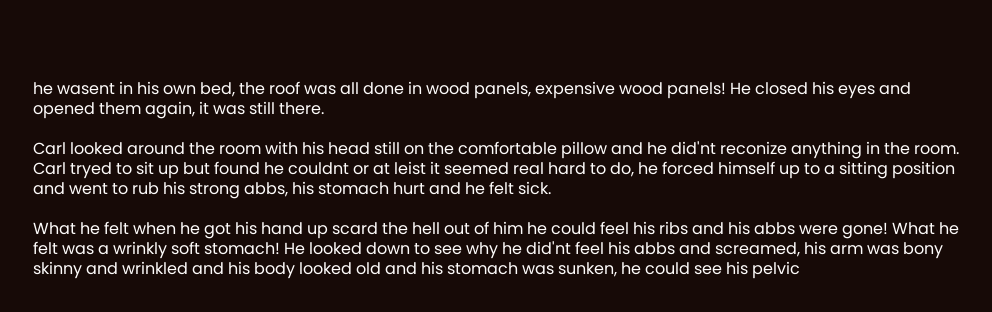he wasent in his own bed, the roof was all done in wood panels, expensive wood panels! He closed his eyes and opened them again, it was still there.

Carl looked around the room with his head still on the comfortable pillow and he did'nt reconize anything in the room. Carl tryed to sit up but found he couldnt or at leist it seemed real hard to do, he forced himself up to a sitting position and went to rub his strong abbs, his stomach hurt and he felt sick.

What he felt when he got his hand up scard the hell out of him he could feel his ribs and his abbs were gone! What he felt was a wrinkly soft stomach! He looked down to see why he did'nt feel his abbs and screamed, his arm was bony skinny and wrinkled and his body looked old and his stomach was sunken, he could see his pelvic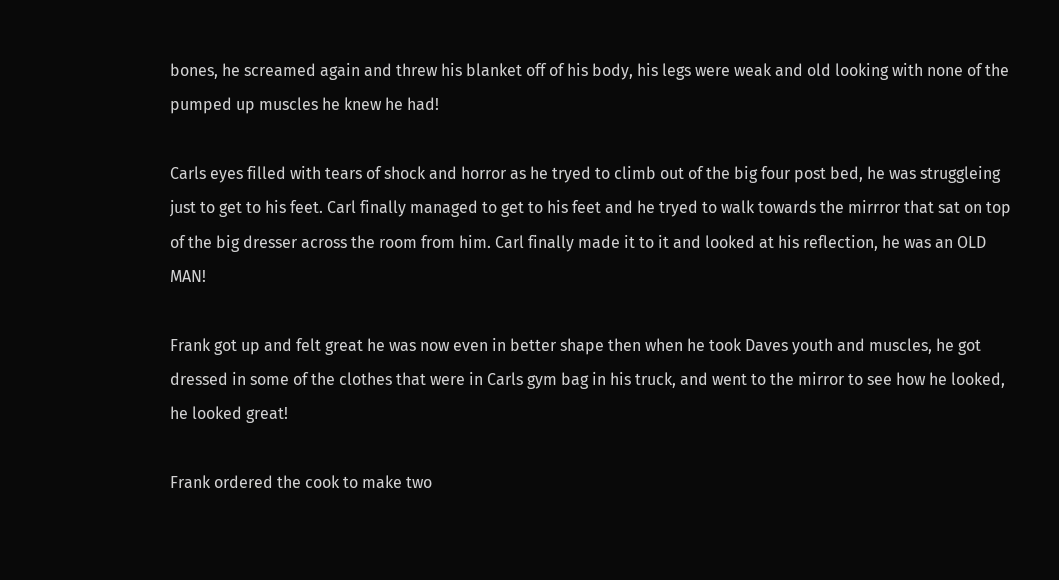bones, he screamed again and threw his blanket off of his body, his legs were weak and old looking with none of the pumped up muscles he knew he had!

Carls eyes filled with tears of shock and horror as he tryed to climb out of the big four post bed, he was struggleing just to get to his feet. Carl finally managed to get to his feet and he tryed to walk towards the mirrror that sat on top of the big dresser across the room from him. Carl finally made it to it and looked at his reflection, he was an OLD MAN!

Frank got up and felt great he was now even in better shape then when he took Daves youth and muscles, he got dressed in some of the clothes that were in Carls gym bag in his truck, and went to the mirror to see how he looked, he looked great!

Frank ordered the cook to make two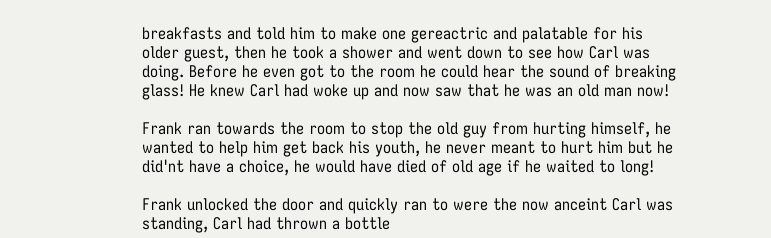breakfasts and told him to make one gereactric and palatable for his older guest, then he took a shower and went down to see how Carl was doing. Before he even got to the room he could hear the sound of breaking glass! He knew Carl had woke up and now saw that he was an old man now!

Frank ran towards the room to stop the old guy from hurting himself, he wanted to help him get back his youth, he never meant to hurt him but he did'nt have a choice, he would have died of old age if he waited to long!

Frank unlocked the door and quickly ran to were the now anceint Carl was standing, Carl had thrown a bottle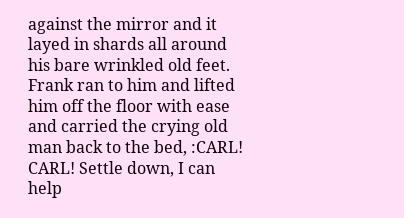against the mirror and it layed in shards all around his bare wrinkled old feet. Frank ran to him and lifted him off the floor with ease and carried the crying old man back to the bed, :CARL! CARL! Settle down, I can help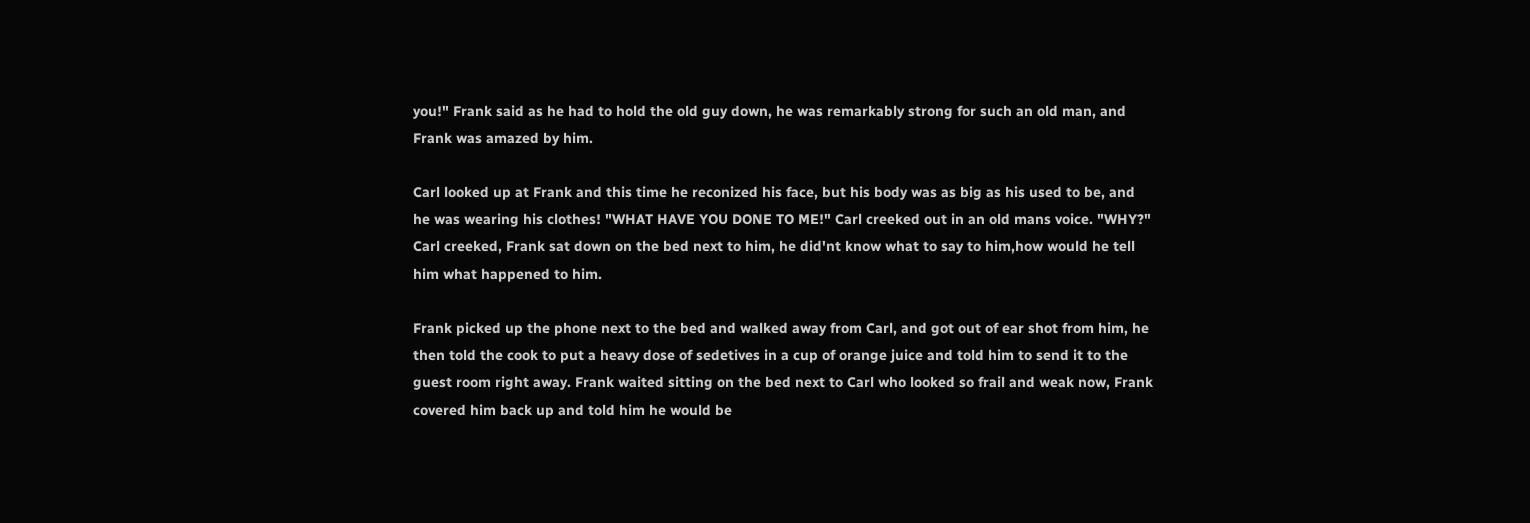you!" Frank said as he had to hold the old guy down, he was remarkably strong for such an old man, and Frank was amazed by him.

Carl looked up at Frank and this time he reconized his face, but his body was as big as his used to be, and he was wearing his clothes! "WHAT HAVE YOU DONE TO ME!" Carl creeked out in an old mans voice. "WHY?" Carl creeked, Frank sat down on the bed next to him, he did'nt know what to say to him,how would he tell him what happened to him.

Frank picked up the phone next to the bed and walked away from Carl, and got out of ear shot from him, he then told the cook to put a heavy dose of sedetives in a cup of orange juice and told him to send it to the guest room right away. Frank waited sitting on the bed next to Carl who looked so frail and weak now, Frank covered him back up and told him he would be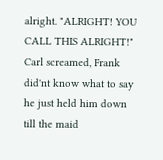alright. "ALRIGHT! YOU CALL THIS ALRIGHT!" Carl screamed, Frank did'nt know what to say he just held him down till the maid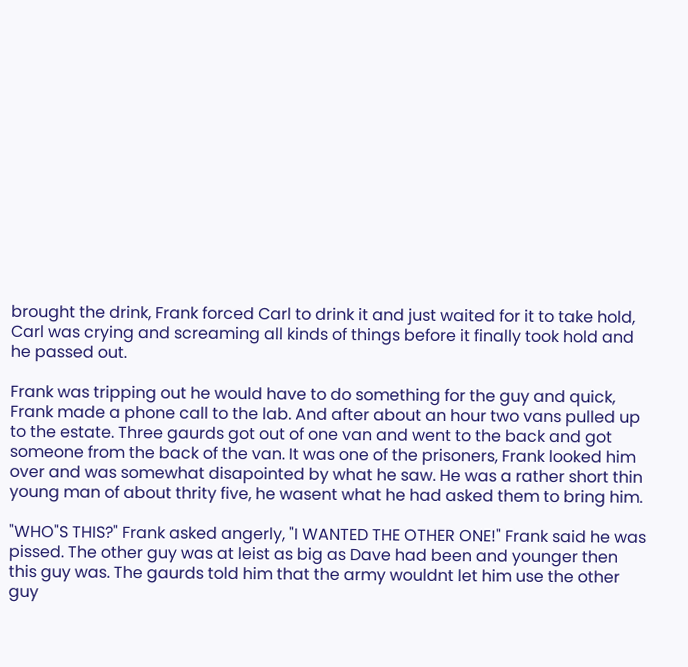brought the drink, Frank forced Carl to drink it and just waited for it to take hold, Carl was crying and screaming all kinds of things before it finally took hold and he passed out.

Frank was tripping out he would have to do something for the guy and quick, Frank made a phone call to the lab. And after about an hour two vans pulled up to the estate. Three gaurds got out of one van and went to the back and got someone from the back of the van. It was one of the prisoners, Frank looked him over and was somewhat disapointed by what he saw. He was a rather short thin young man of about thrity five, he wasent what he had asked them to bring him.

"WHO"S THIS?" Frank asked angerly, "I WANTED THE OTHER ONE!" Frank said he was pissed. The other guy was at leist as big as Dave had been and younger then this guy was. The gaurds told him that the army wouldnt let him use the other guy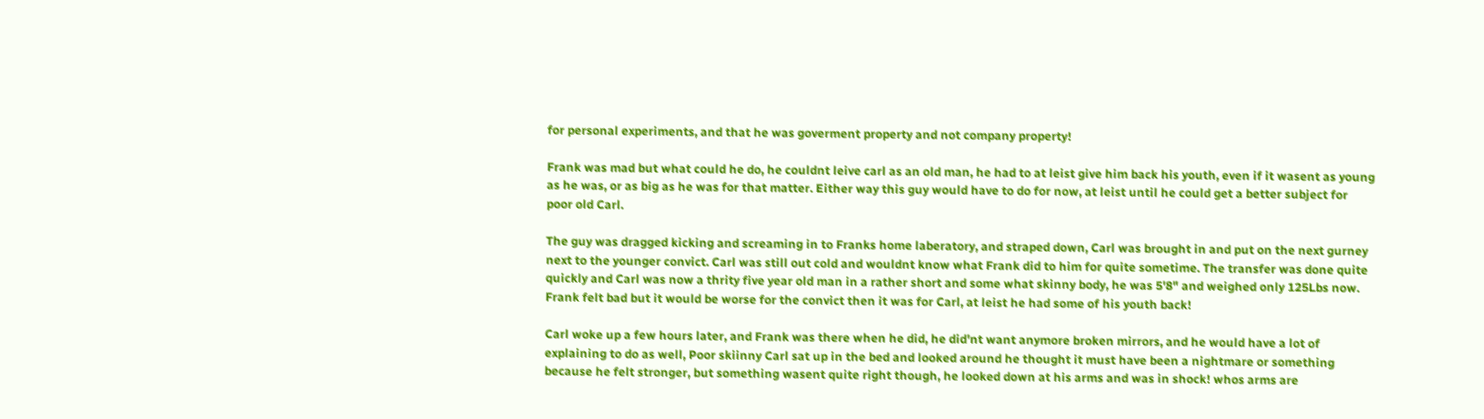for personal experiments, and that he was goverment property and not company property!

Frank was mad but what could he do, he couldnt leive carl as an old man, he had to at leist give him back his youth, even if it wasent as young as he was, or as big as he was for that matter. Either way this guy would have to do for now, at leist until he could get a better subject for poor old Carl.

The guy was dragged kicking and screaming in to Franks home laberatory, and straped down, Carl was brought in and put on the next gurney next to the younger convict. Carl was still out cold and wouldnt know what Frank did to him for quite sometime. The transfer was done quite quickly and Carl was now a thrity five year old man in a rather short and some what skinny body, he was 5'8" and weighed only 125Lbs now. Frank felt bad but it would be worse for the convict then it was for Carl, at leist he had some of his youth back!

Carl woke up a few hours later, and Frank was there when he did, he did'nt want anymore broken mirrors, and he would have a lot of explaining to do as well, Poor skiinny Carl sat up in the bed and looked around he thought it must have been a nightmare or something because he felt stronger, but something wasent quite right though, he looked down at his arms and was in shock! whos arms are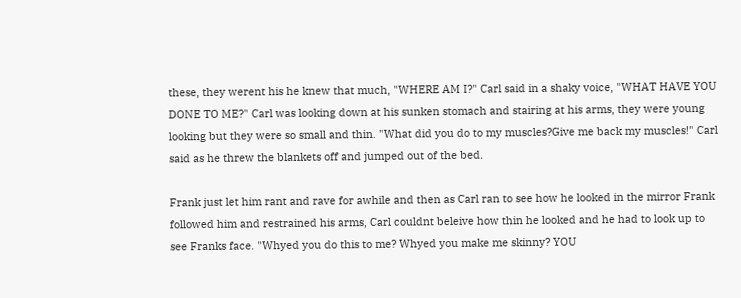these, they werent his he knew that much, "WHERE AM I?" Carl said in a shaky voice, "WHAT HAVE YOU DONE TO ME?" Carl was looking down at his sunken stomach and stairing at his arms, they were young looking but they were so small and thin. "What did you do to my muscles?Give me back my muscles!" Carl said as he threw the blankets off and jumped out of the bed.

Frank just let him rant and rave for awhile and then as Carl ran to see how he looked in the mirror Frank followed him and restrained his arms, Carl couldnt beleive how thin he looked and he had to look up to see Franks face. "Whyed you do this to me? Whyed you make me skinny? YOU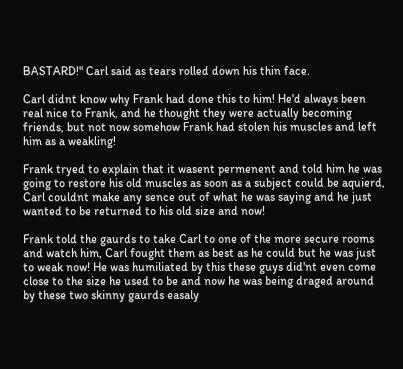BASTARD!" Carl said as tears rolled down his thin face.

Carl didnt know why Frank had done this to him! He'd always been real nice to Frank, and he thought they were actually becoming friends, but not now somehow Frank had stolen his muscles and left him as a weakling!

Frank tryed to explain that it wasent permenent and told him he was going to restore his old muscles as soon as a subject could be aquierd, Carl couldnt make any sence out of what he was saying and he just wanted to be returned to his old size and now!

Frank told the gaurds to take Carl to one of the more secure rooms and watch him, Carl fought them as best as he could but he was just to weak now! He was humiliated by this these guys did'nt even come close to the size he used to be and now he was being draged around by these two skinny gaurds easaly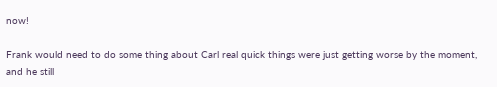now!

Frank would need to do some thing about Carl real quick things were just getting worse by the moment, and he still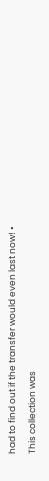had to find out if the transfer would even last now! •

This collection was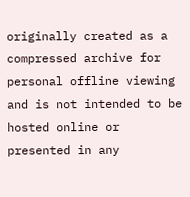originally created as a compressed archive for personal offline viewing
and is not intended to be hosted online or presented in any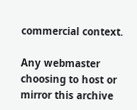commercial context.

Any webmaster choosing to host or mirror this archive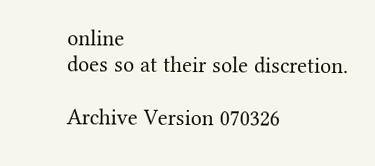online
does so at their sole discretion.

Archive Version 070326